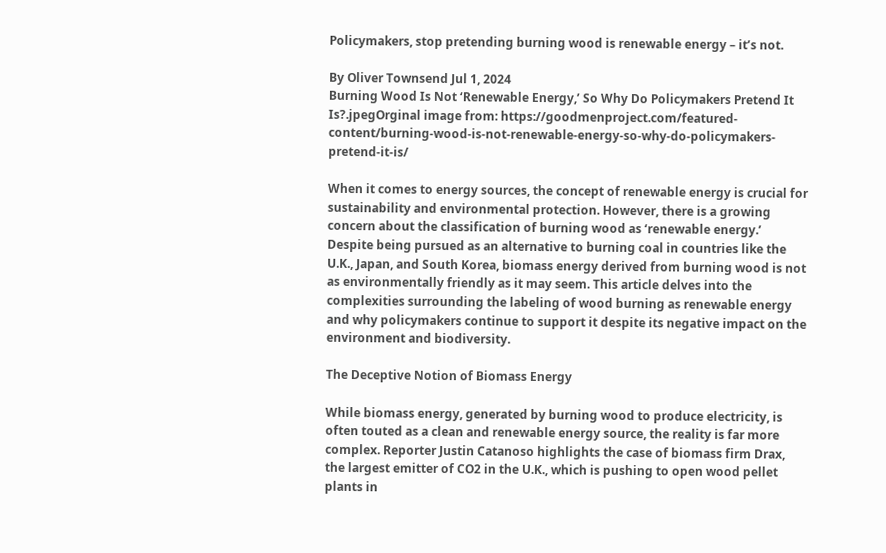Policymakers, stop pretending burning wood is renewable energy – it’s not.

By Oliver Townsend Jul 1, 2024
Burning Wood Is Not ‘Renewable Energy,’ So Why Do Policymakers Pretend It Is?.jpegOrginal image from: https://goodmenproject.com/featured-content/burning-wood-is-not-renewable-energy-so-why-do-policymakers-pretend-it-is/

When it comes to energy sources, the concept of renewable energy is crucial for sustainability and environmental protection. However, there is a growing concern about the classification of burning wood as ‘renewable energy.’ Despite being pursued as an alternative to burning coal in countries like the U.K., Japan, and South Korea, biomass energy derived from burning wood is not as environmentally friendly as it may seem. This article delves into the complexities surrounding the labeling of wood burning as renewable energy and why policymakers continue to support it despite its negative impact on the environment and biodiversity.

The Deceptive Notion of Biomass Energy

While biomass energy, generated by burning wood to produce electricity, is often touted as a clean and renewable energy source, the reality is far more complex. Reporter Justin Catanoso highlights the case of biomass firm Drax, the largest emitter of CO2 in the U.K., which is pushing to open wood pellet plants in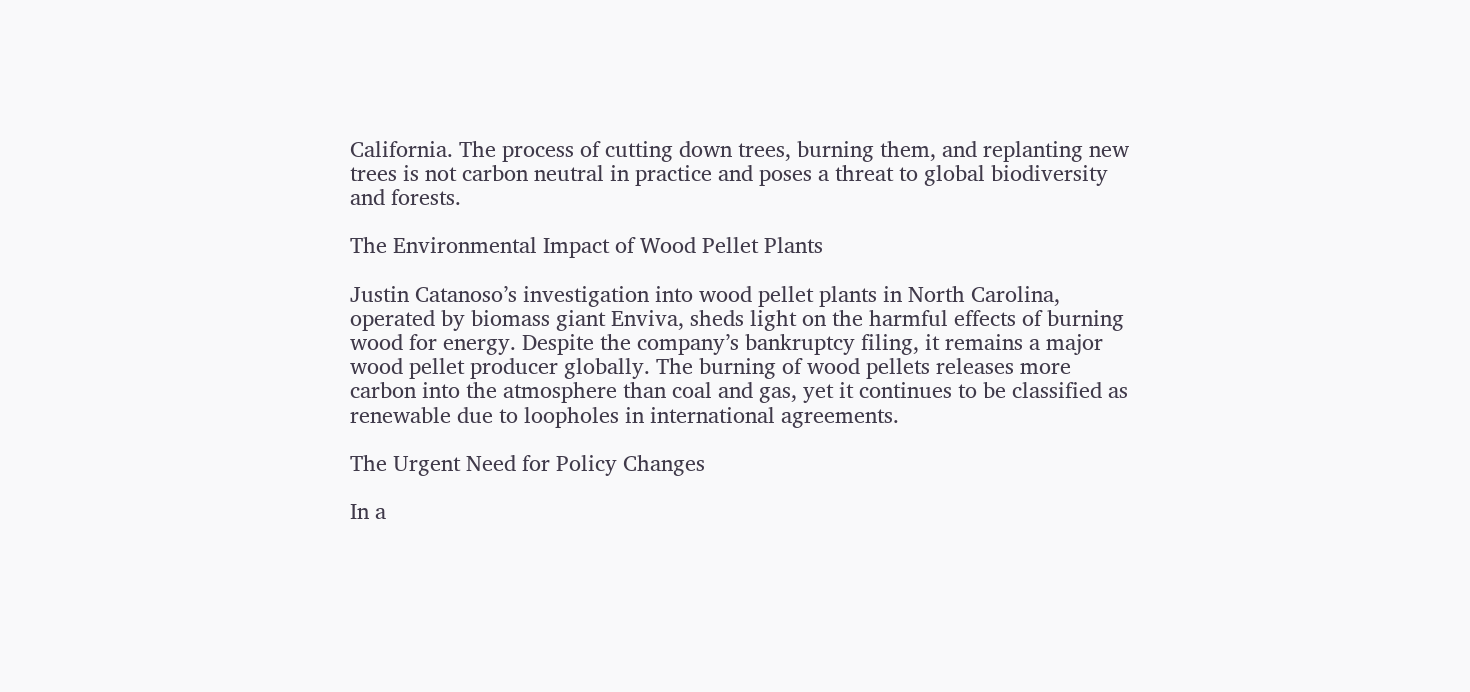California. The process of cutting down trees, burning them, and replanting new trees is not carbon neutral in practice and poses a threat to global biodiversity and forests.

The Environmental Impact of Wood Pellet Plants

Justin Catanoso’s investigation into wood pellet plants in North Carolina, operated by biomass giant Enviva, sheds light on the harmful effects of burning wood for energy. Despite the company’s bankruptcy filing, it remains a major wood pellet producer globally. The burning of wood pellets releases more carbon into the atmosphere than coal and gas, yet it continues to be classified as renewable due to loopholes in international agreements.

The Urgent Need for Policy Changes

In a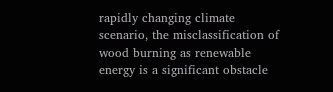rapidly changing climate scenario, the misclassification of wood burning as renewable energy is a significant obstacle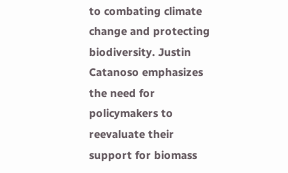to combating climate change and protecting biodiversity. Justin Catanoso emphasizes the need for policymakers to reevaluate their support for biomass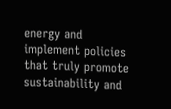energy and implement policies that truly promote sustainability and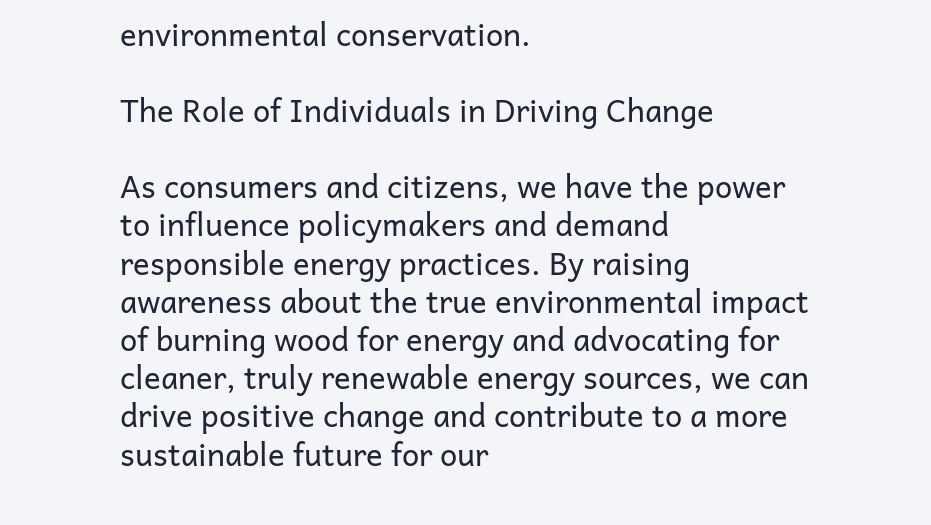environmental conservation.

The Role of Individuals in Driving Change

As consumers and citizens, we have the power to influence policymakers and demand responsible energy practices. By raising awareness about the true environmental impact of burning wood for energy and advocating for cleaner, truly renewable energy sources, we can drive positive change and contribute to a more sustainable future for our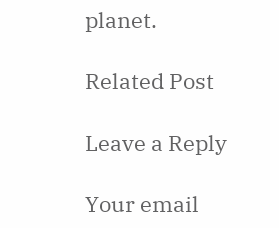planet.

Related Post

Leave a Reply

Your email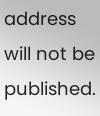address will not be published.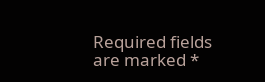Required fields are marked *